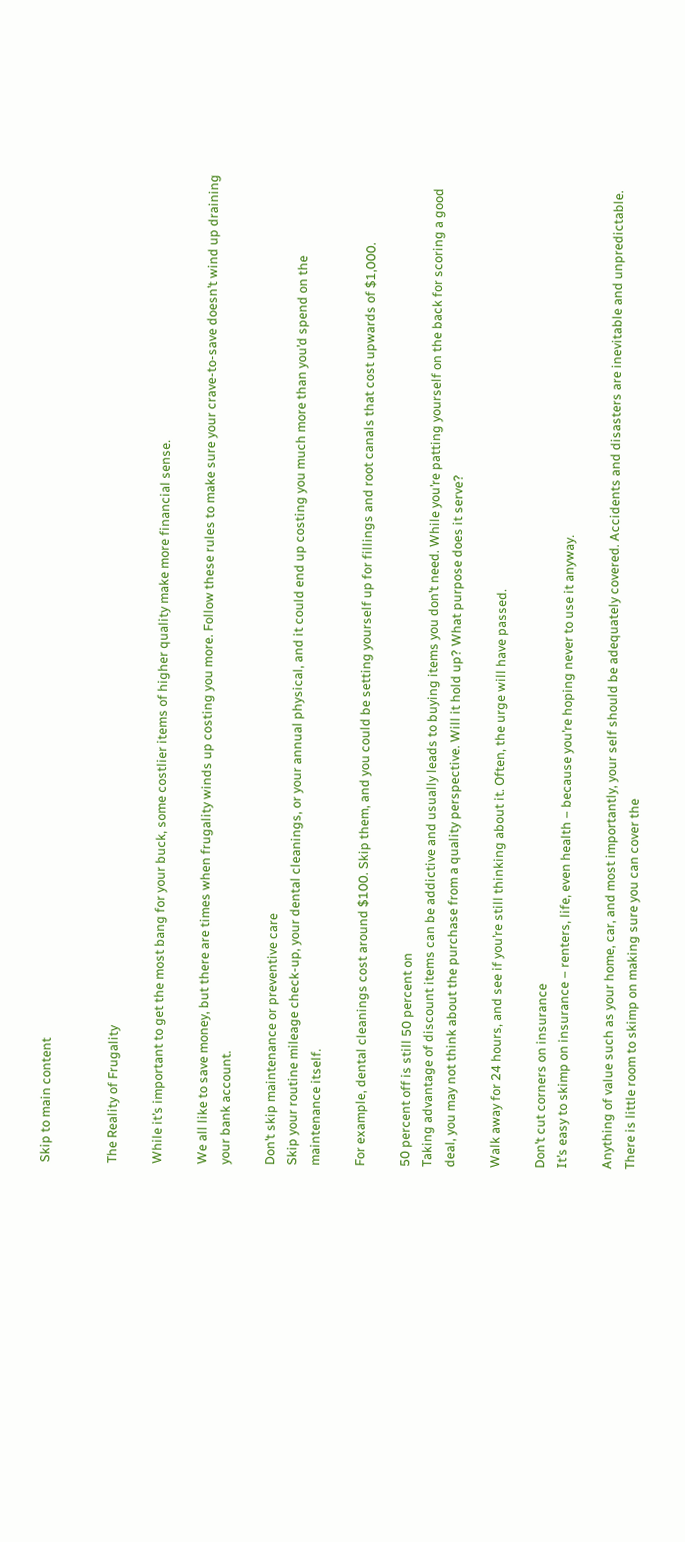Skip to main content


The Reality of Frugality

While it’s important to get the most bang for your buck, some costlier items of higher quality make more financial sense.

We all like to save money, but there are times when frugality winds up costing you more. Follow these rules to make sure your crave-to-save doesn’t wind up draining your bank account.

Don’t skip maintenance or preventive care
Skip your routine mileage check-up, your dental cleanings, or your annual physical, and it could end up costing you much more than you’d spend on the maintenance itself.

For example, dental cleanings cost around $100. Skip them, and you could be setting yourself up for fillings and root canals that cost upwards of $1,000.

50 percent off is still 50 percent on
Taking advantage of discount items can be addictive and usually leads to buying items you don’t need. While you’re patting yourself on the back for scoring a good deal, you may not think about the purchase from a quality perspective. Will it hold up? What purpose does it serve?

Walk away for 24 hours, and see if you’re still thinking about it. Often, the urge will have passed.

Don’t cut corners on insurance
It’s easy to skimp on insurance – renters, life, even health – because you’re hoping never to use it anyway.

Anything of value such as your home, car, and most importantly, your self should be adequately covered. Accidents and disasters are inevitable and unpredictable. There is little room to skimp on making sure you can cover the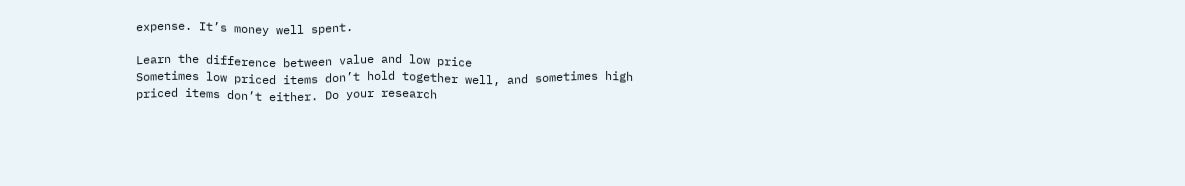expense. It’s money well spent.

Learn the difference between value and low price
Sometimes low priced items don’t hold together well, and sometimes high priced items don’t either. Do your research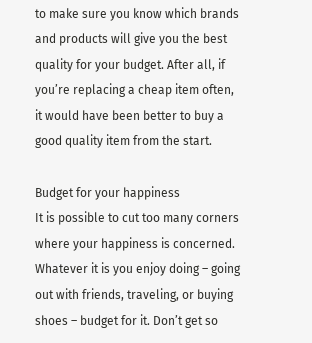to make sure you know which brands and products will give you the best quality for your budget. After all, if you’re replacing a cheap item often, it would have been better to buy a good quality item from the start.

Budget for your happiness
It is possible to cut too many corners where your happiness is concerned. Whatever it is you enjoy doing – going out with friends, traveling, or buying shoes – budget for it. Don’t get so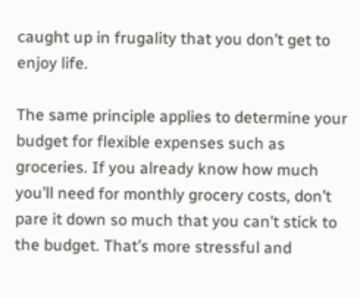caught up in frugality that you don’t get to enjoy life.

The same principle applies to determine your budget for flexible expenses such as groceries. If you already know how much you’ll need for monthly grocery costs, don’t pare it down so much that you can’t stick to the budget. That’s more stressful and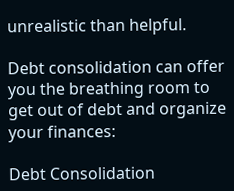unrealistic than helpful.

Debt consolidation can offer you the breathing room to get out of debt and organize your finances:

Debt Consolidation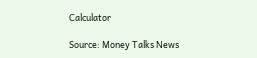Calculator

Source: Money Talks News